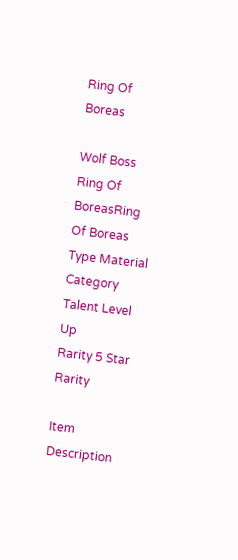Ring Of Boreas

Wolf Boss Ring Of BoreasRing Of Boreas Type Material
Category Talent Level Up
Rarity 5 Star Rarity

Item Description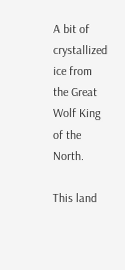A bit of crystallized ice from the Great Wolf King of the North.

This land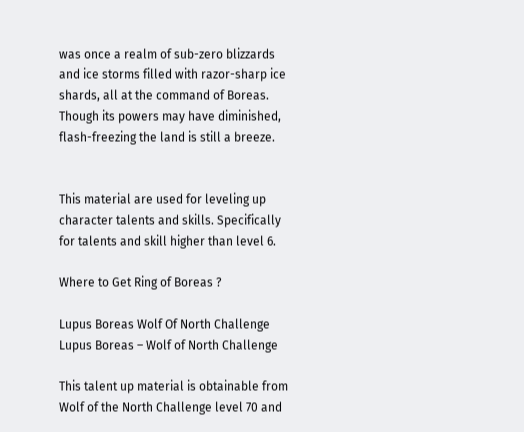was once a realm of sub-zero blizzards and ice storms filled with razor-sharp ice shards, all at the command of Boreas. Though its powers may have diminished, flash-freezing the land is still a breeze.


This material are used for leveling up character talents and skills. Specifically for talents and skill higher than level 6.

Where to Get Ring of Boreas ?

Lupus Boreas Wolf Of North Challenge
Lupus Boreas – Wolf of North Challenge

This talent up material is obtainable from Wolf of the North Challenge level 70 and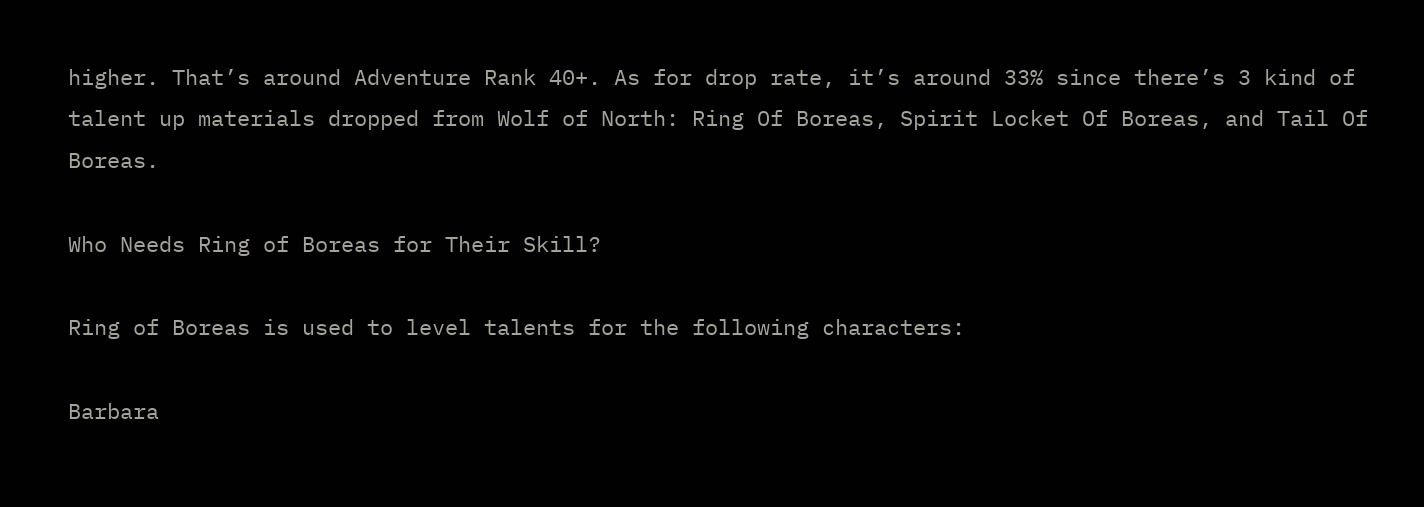higher. That’s around Adventure Rank 40+. As for drop rate, it’s around 33% since there’s 3 kind of talent up materials dropped from Wolf of North: Ring Of Boreas, Spirit Locket Of Boreas, and Tail Of Boreas.

Who Needs Ring of Boreas for Their Skill?

Ring of Boreas is used to level talents for the following characters:

Barbara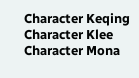Character Keqing Character Klee Character Mona